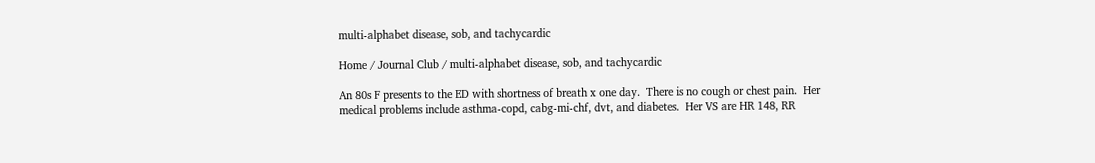multi-alphabet disease, sob, and tachycardic

Home / Journal Club / multi-alphabet disease, sob, and tachycardic

An 80s F presents to the ED with shortness of breath x one day.  There is no cough or chest pain.  Her medical problems include asthma-copd, cabg-mi-chf, dvt, and diabetes.  Her VS are HR 148, RR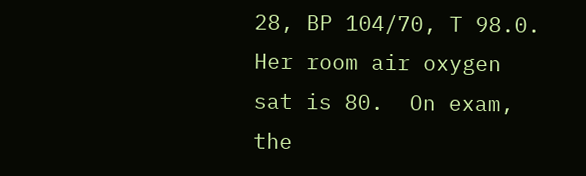28, BP 104/70, T 98.0.  Her room air oxygen sat is 80.  On exam, the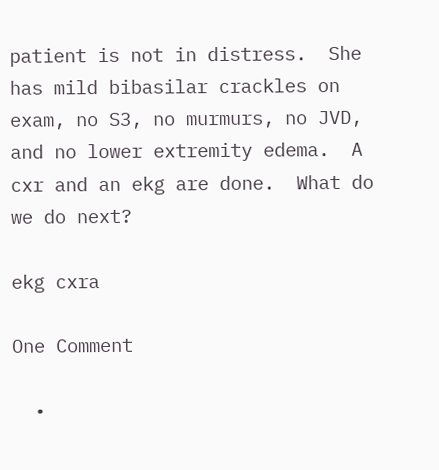patient is not in distress.  She has mild bibasilar crackles on exam, no S3, no murmurs, no JVD, and no lower extremity edema.  A cxr and an ekg are done.  What do we do next?

ekg cxra

One Comment

  •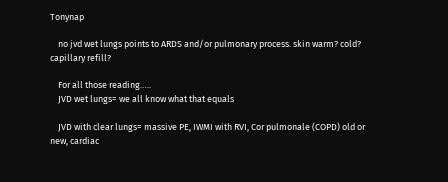Tonynap

    no jvd wet lungs points to ARDS and/or pulmonary process. skin warm? cold? capillary refill?

    For all those reading…..
    JVD wet lungs= we all know what that equals

    JVD with clear lungs= massive PE, IWMI with RVI, Cor pulmonale (COPD) old or new, cardiac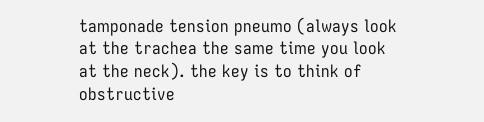tamponade tension pneumo (always look at the trachea the same time you look at the neck). the key is to think of obstructive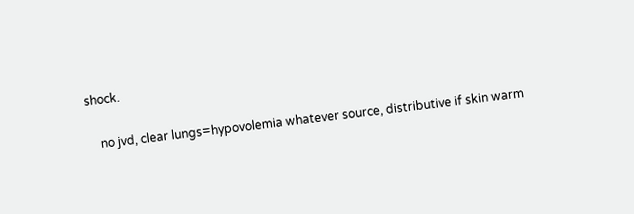shock.

    no jvd, clear lungs=hypovolemia whatever source, distributive if skin warm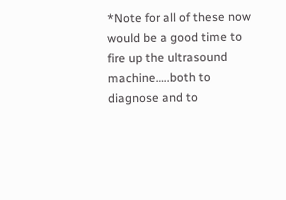*Note for all of these now would be a good time to fire up the ultrasound machine…..both to diagnose and to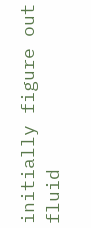initially figure out fluid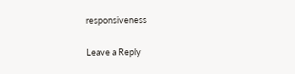responsiveness

Leave a Reply